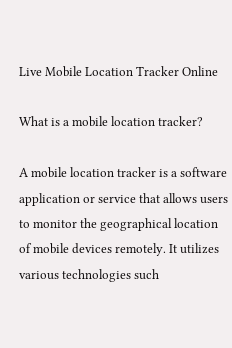Live Mobile Location Tracker Online

What is a mobile location tracker?

A mobile location tracker is a software application or service that allows users to monitor the geographical location of mobile devices remotely. It utilizes various technologies such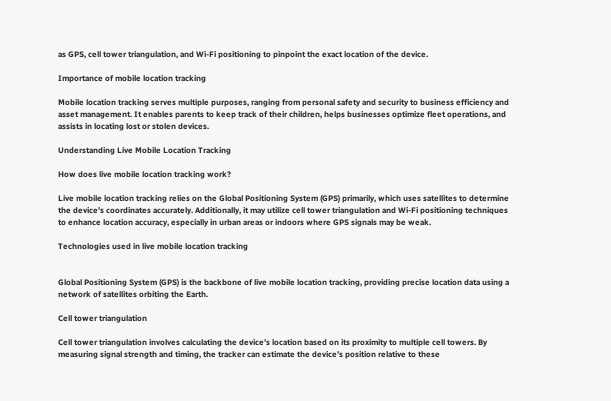as GPS, cell tower triangulation, and Wi-Fi positioning to pinpoint the exact location of the device.

Importance of mobile location tracking

Mobile location tracking serves multiple purposes, ranging from personal safety and security to business efficiency and asset management. It enables parents to keep track of their children, helps businesses optimize fleet operations, and assists in locating lost or stolen devices.

Understanding Live Mobile Location Tracking

How does live mobile location tracking work?

Live mobile location tracking relies on the Global Positioning System (GPS) primarily, which uses satellites to determine the device’s coordinates accurately. Additionally, it may utilize cell tower triangulation and Wi-Fi positioning techniques to enhance location accuracy, especially in urban areas or indoors where GPS signals may be weak.

Technologies used in live mobile location tracking


Global Positioning System (GPS) is the backbone of live mobile location tracking, providing precise location data using a network of satellites orbiting the Earth.

Cell tower triangulation

Cell tower triangulation involves calculating the device’s location based on its proximity to multiple cell towers. By measuring signal strength and timing, the tracker can estimate the device’s position relative to these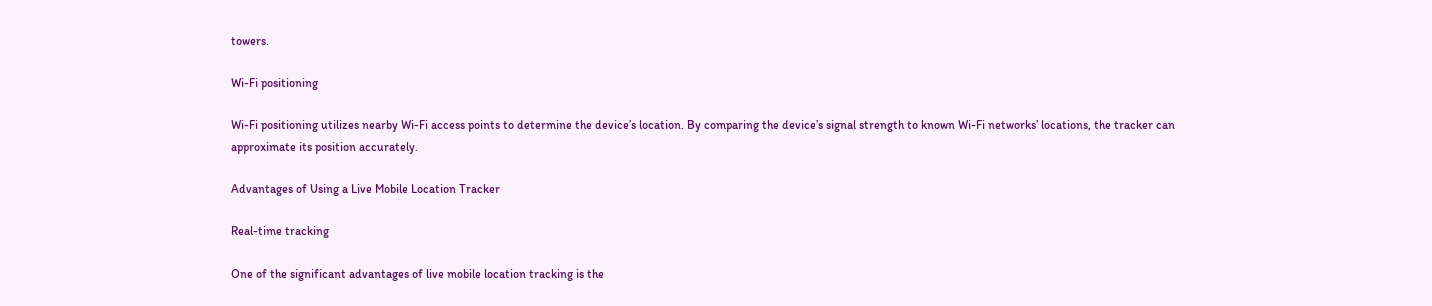towers.

Wi-Fi positioning

Wi-Fi positioning utilizes nearby Wi-Fi access points to determine the device’s location. By comparing the device’s signal strength to known Wi-Fi networks’ locations, the tracker can approximate its position accurately.

Advantages of Using a Live Mobile Location Tracker

Real-time tracking

One of the significant advantages of live mobile location tracking is the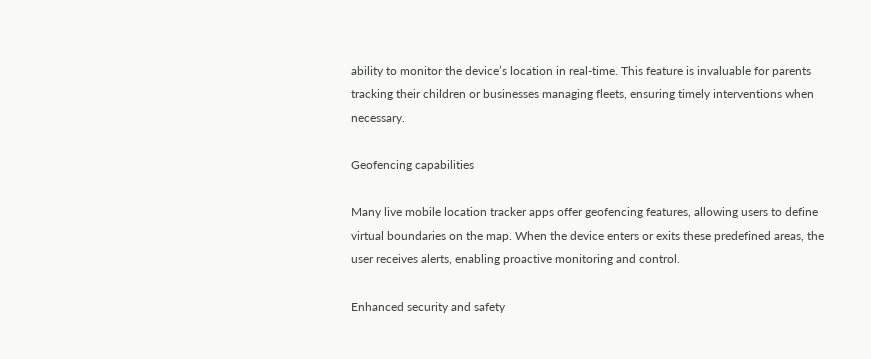ability to monitor the device’s location in real-time. This feature is invaluable for parents tracking their children or businesses managing fleets, ensuring timely interventions when necessary.

Geofencing capabilities

Many live mobile location tracker apps offer geofencing features, allowing users to define virtual boundaries on the map. When the device enters or exits these predefined areas, the user receives alerts, enabling proactive monitoring and control.

Enhanced security and safety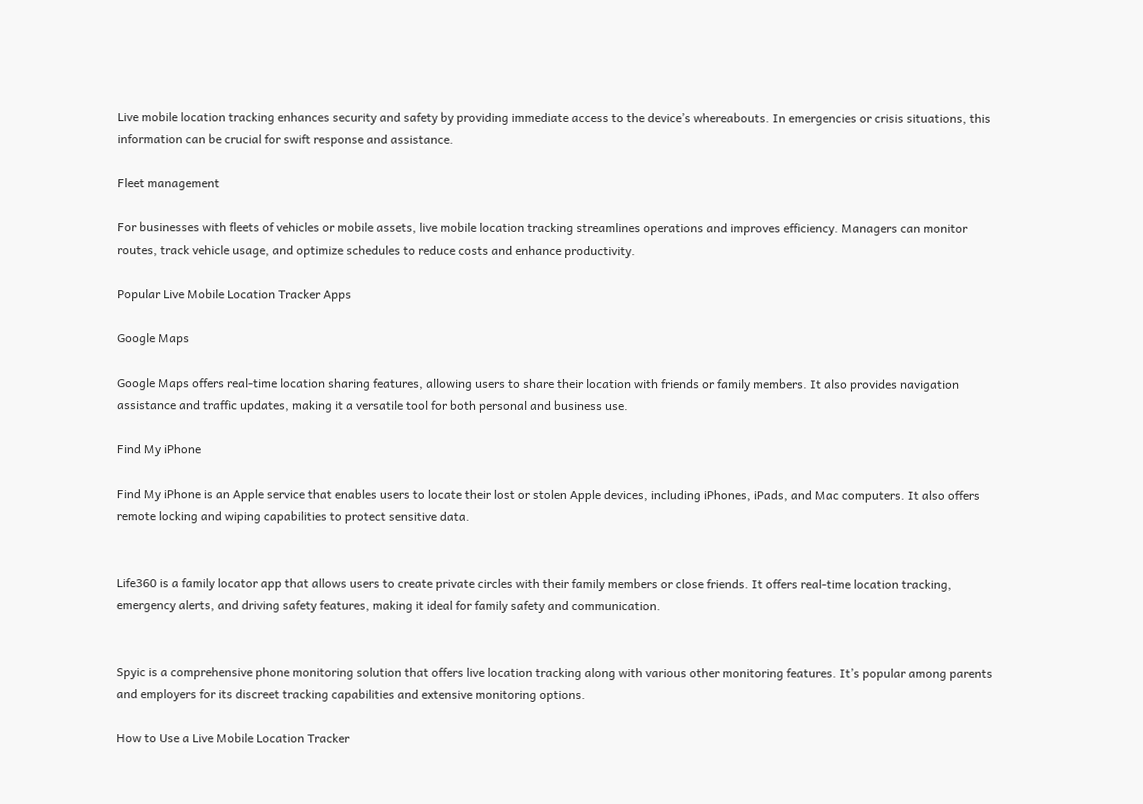Live mobile location tracking enhances security and safety by providing immediate access to the device’s whereabouts. In emergencies or crisis situations, this information can be crucial for swift response and assistance.

Fleet management

For businesses with fleets of vehicles or mobile assets, live mobile location tracking streamlines operations and improves efficiency. Managers can monitor routes, track vehicle usage, and optimize schedules to reduce costs and enhance productivity.

Popular Live Mobile Location Tracker Apps

Google Maps

Google Maps offers real-time location sharing features, allowing users to share their location with friends or family members. It also provides navigation assistance and traffic updates, making it a versatile tool for both personal and business use.

Find My iPhone

Find My iPhone is an Apple service that enables users to locate their lost or stolen Apple devices, including iPhones, iPads, and Mac computers. It also offers remote locking and wiping capabilities to protect sensitive data.


Life360 is a family locator app that allows users to create private circles with their family members or close friends. It offers real-time location tracking, emergency alerts, and driving safety features, making it ideal for family safety and communication.


Spyic is a comprehensive phone monitoring solution that offers live location tracking along with various other monitoring features. It’s popular among parents and employers for its discreet tracking capabilities and extensive monitoring options.

How to Use a Live Mobile Location Tracker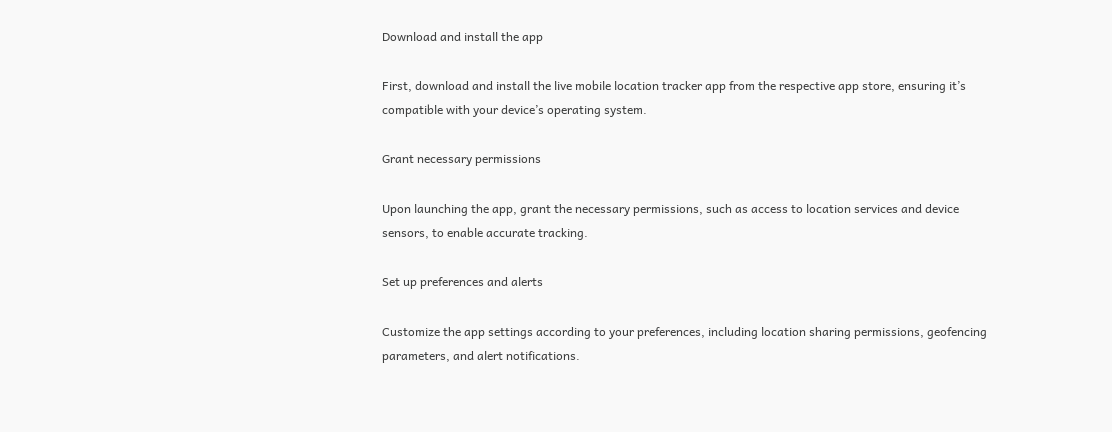Download and install the app

First, download and install the live mobile location tracker app from the respective app store, ensuring it’s compatible with your device’s operating system.

Grant necessary permissions

Upon launching the app, grant the necessary permissions, such as access to location services and device sensors, to enable accurate tracking.

Set up preferences and alerts

Customize the app settings according to your preferences, including location sharing permissions, geofencing parameters, and alert notifications.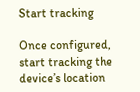Start tracking

Once configured, start tracking the device’s location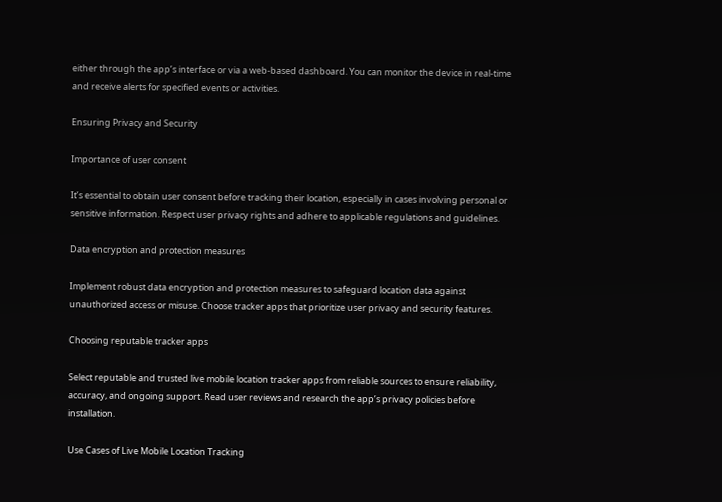either through the app’s interface or via a web-based dashboard. You can monitor the device in real-time and receive alerts for specified events or activities.

Ensuring Privacy and Security

Importance of user consent

It’s essential to obtain user consent before tracking their location, especially in cases involving personal or sensitive information. Respect user privacy rights and adhere to applicable regulations and guidelines.

Data encryption and protection measures

Implement robust data encryption and protection measures to safeguard location data against unauthorized access or misuse. Choose tracker apps that prioritize user privacy and security features.

Choosing reputable tracker apps

Select reputable and trusted live mobile location tracker apps from reliable sources to ensure reliability, accuracy, and ongoing support. Read user reviews and research the app’s privacy policies before installation.

Use Cases of Live Mobile Location Tracking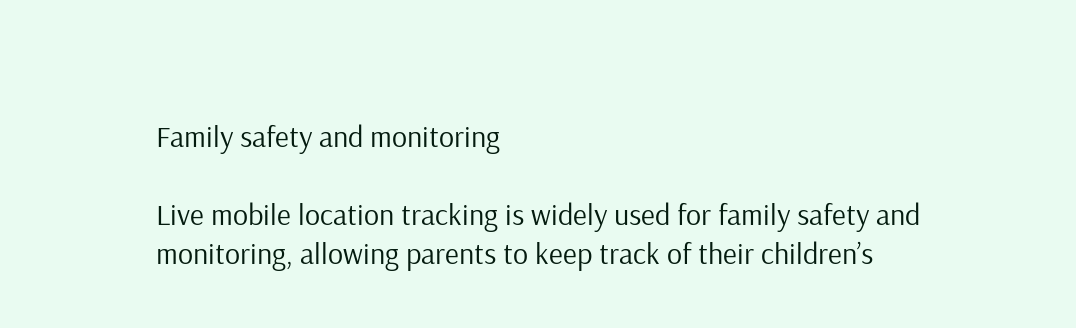Family safety and monitoring

Live mobile location tracking is widely used for family safety and monitoring, allowing parents to keep track of their children’s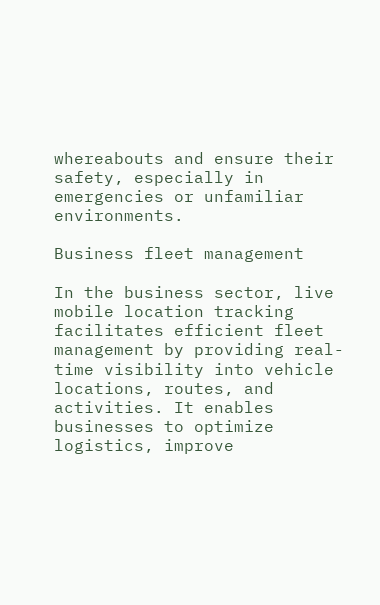whereabouts and ensure their safety, especially in emergencies or unfamiliar environments.

Business fleet management

In the business sector, live mobile location tracking facilitates efficient fleet management by providing real-time visibility into vehicle locations, routes, and activities. It enables businesses to optimize logistics, improve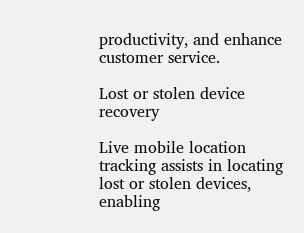productivity, and enhance customer service.

Lost or stolen device recovery

Live mobile location tracking assists in locating lost or stolen devices, enabling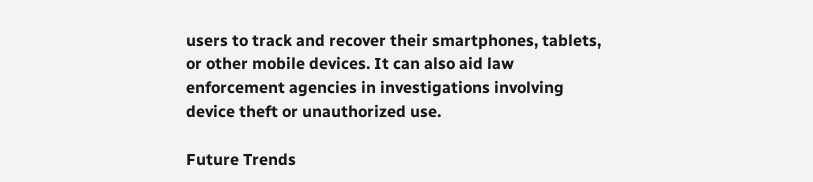users to track and recover their smartphones, tablets, or other mobile devices. It can also aid law enforcement agencies in investigations involving device theft or unauthorized use.

Future Trends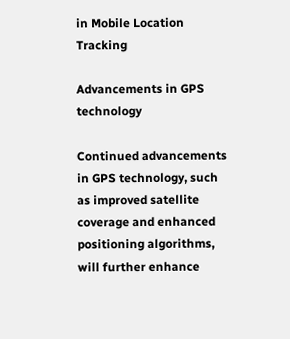in Mobile Location Tracking

Advancements in GPS technology

Continued advancements in GPS technology, such as improved satellite coverage and enhanced positioning algorithms, will further enhance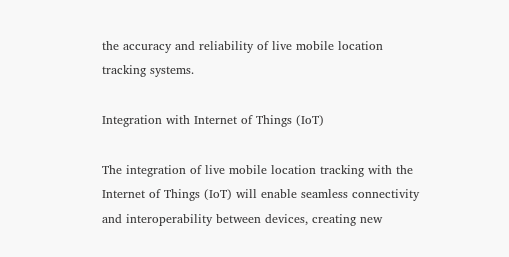the accuracy and reliability of live mobile location tracking systems.

Integration with Internet of Things (IoT)

The integration of live mobile location tracking with the Internet of Things (IoT) will enable seamless connectivity and interoperability between devices, creating new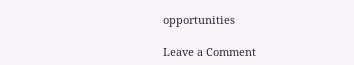opportunities

Leave a Comment